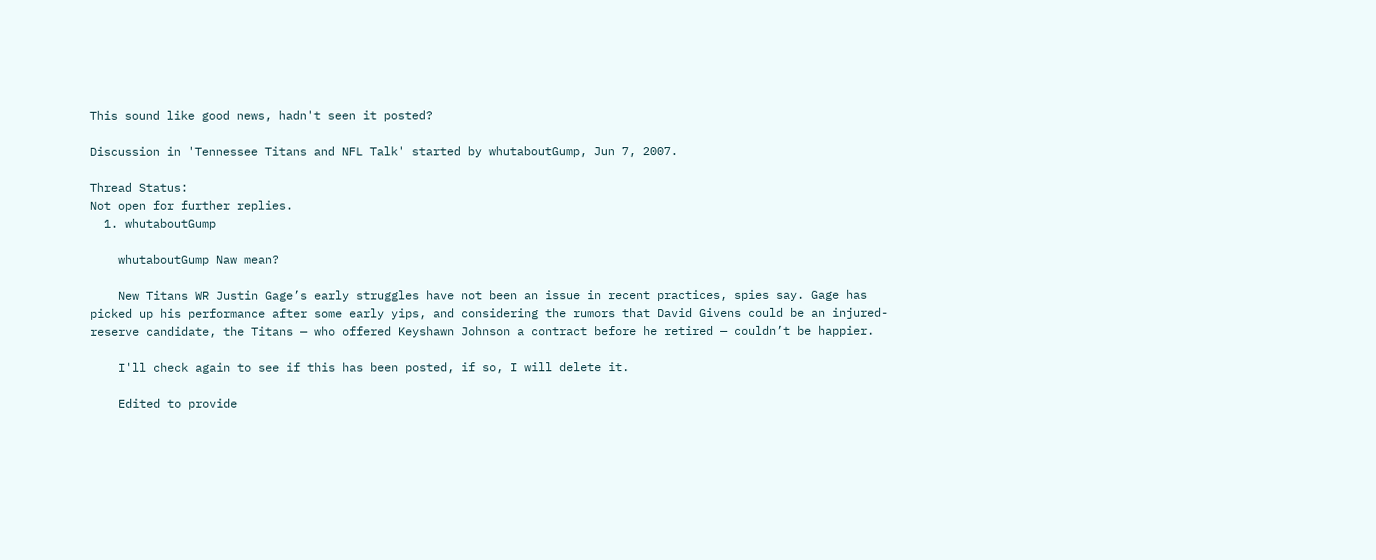This sound like good news, hadn't seen it posted?

Discussion in 'Tennessee Titans and NFL Talk' started by whutaboutGump, Jun 7, 2007.

Thread Status:
Not open for further replies.
  1. whutaboutGump

    whutaboutGump Naw mean?

    New Titans WR Justin Gage’s early struggles have not been an issue in recent practices, spies say. Gage has picked up his performance after some early yips, and considering the rumors that David Givens could be an injured-reserve candidate, the Titans — who offered Keyshawn Johnson a contract before he retired — couldn’t be happier.

    I'll check again to see if this has been posted, if so, I will delete it.

    Edited to provide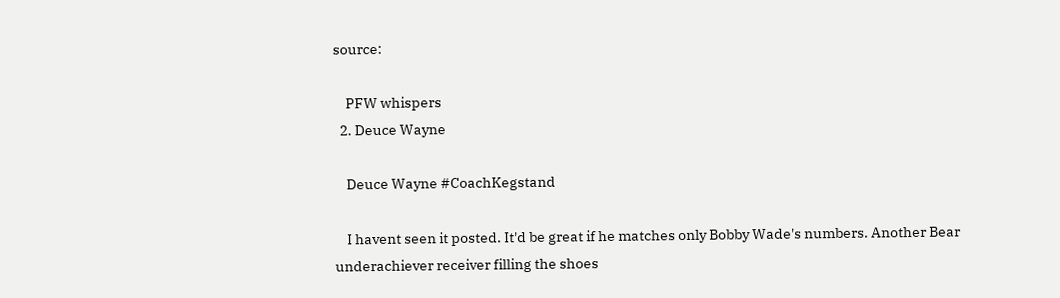source:

    PFW whispers
  2. Deuce Wayne

    Deuce Wayne #CoachKegstand

    I havent seen it posted. It'd be great if he matches only Bobby Wade's numbers. Another Bear underachiever receiver filling the shoes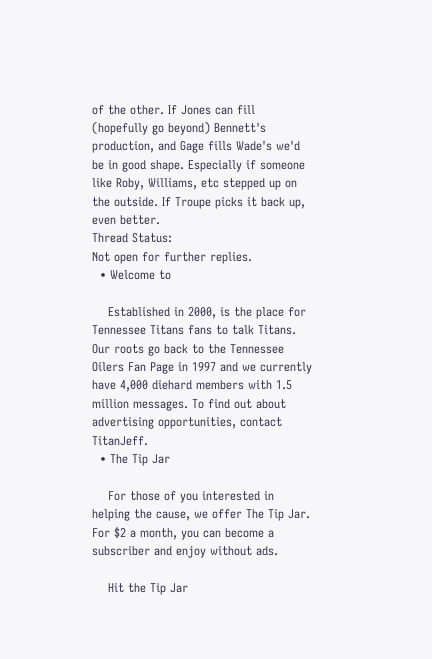of the other. If Jones can fill (hopefully go beyond) Bennett's production, and Gage fills Wade's we'd be in good shape. Especially if someone like Roby, Williams, etc stepped up on the outside. If Troupe picks it back up, even better.
Thread Status:
Not open for further replies.
  • Welcome to

    Established in 2000, is the place for Tennessee Titans fans to talk Titans. Our roots go back to the Tennessee Oilers Fan Page in 1997 and we currently have 4,000 diehard members with 1.5 million messages. To find out about advertising opportunities, contact TitanJeff.
  • The Tip Jar

    For those of you interested in helping the cause, we offer The Tip Jar. For $2 a month, you can become a subscriber and enjoy without ads.

    Hit the Tip Jar